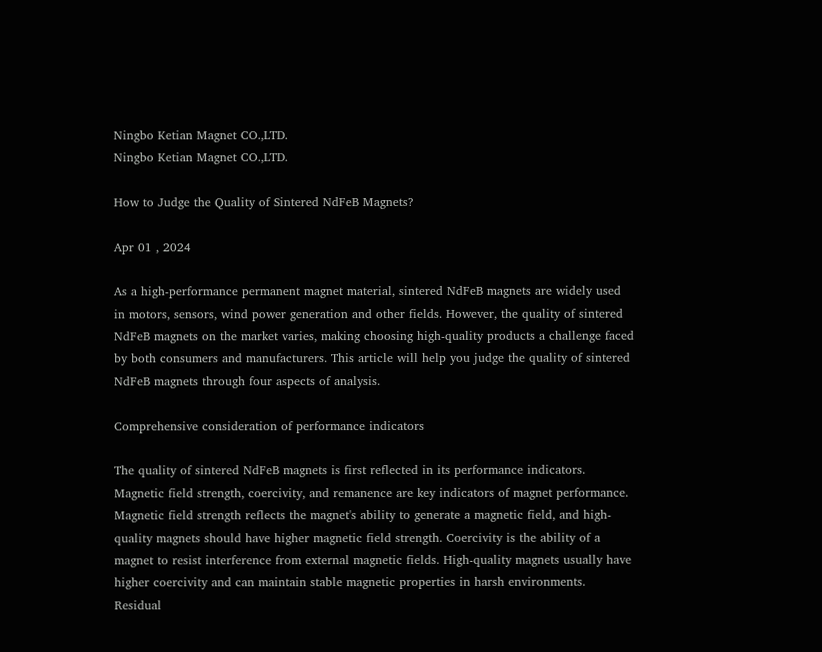Ningbo Ketian Magnet CO.,LTD.
Ningbo Ketian Magnet CO.,LTD.

How to Judge the Quality of Sintered NdFeB Magnets?

Apr 01 , 2024

As a high-performance permanent magnet material, sintered NdFeB magnets are widely used in motors, sensors, wind power generation and other fields. However, the quality of sintered NdFeB magnets on the market varies, making choosing high-quality products a challenge faced by both consumers and manufacturers. This article will help you judge the quality of sintered NdFeB magnets through four aspects of analysis.

Comprehensive consideration of performance indicators

The quality of sintered NdFeB magnets is first reflected in its performance indicators. Magnetic field strength, coercivity, and remanence are key indicators of magnet performance. Magnetic field strength reflects the magnet's ability to generate a magnetic field, and high-quality magnets should have higher magnetic field strength. Coercivity is the ability of a magnet to resist interference from external magnetic fields. High-quality magnets usually have higher coercivity and can maintain stable magnetic properties in harsh environments. Residual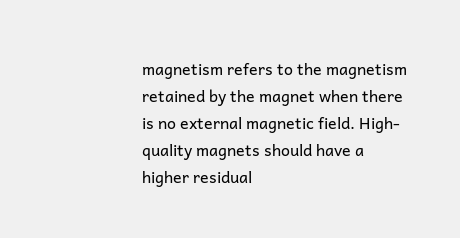magnetism refers to the magnetism retained by the magnet when there is no external magnetic field. High-quality magnets should have a higher residual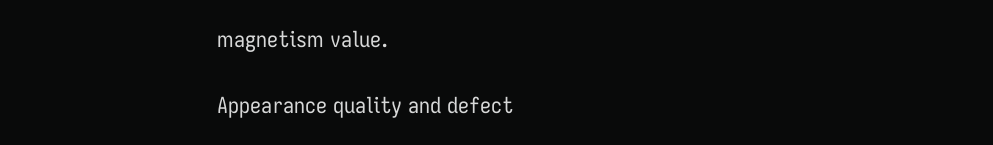magnetism value.

Appearance quality and defect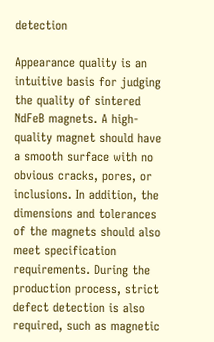detection

Appearance quality is an intuitive basis for judging the quality of sintered NdFeB magnets. A high-quality magnet should have a smooth surface with no obvious cracks, pores, or inclusions. In addition, the dimensions and tolerances of the magnets should also meet specification requirements. During the production process, strict defect detection is also required, such as magnetic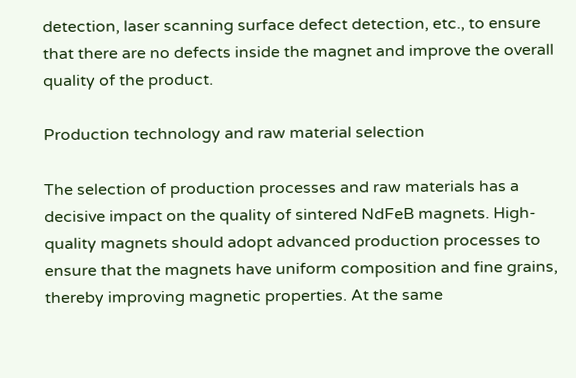detection, laser scanning surface defect detection, etc., to ensure that there are no defects inside the magnet and improve the overall quality of the product.

Production technology and raw material selection

The selection of production processes and raw materials has a decisive impact on the quality of sintered NdFeB magnets. High-quality magnets should adopt advanced production processes to ensure that the magnets have uniform composition and fine grains, thereby improving magnetic properties. At the same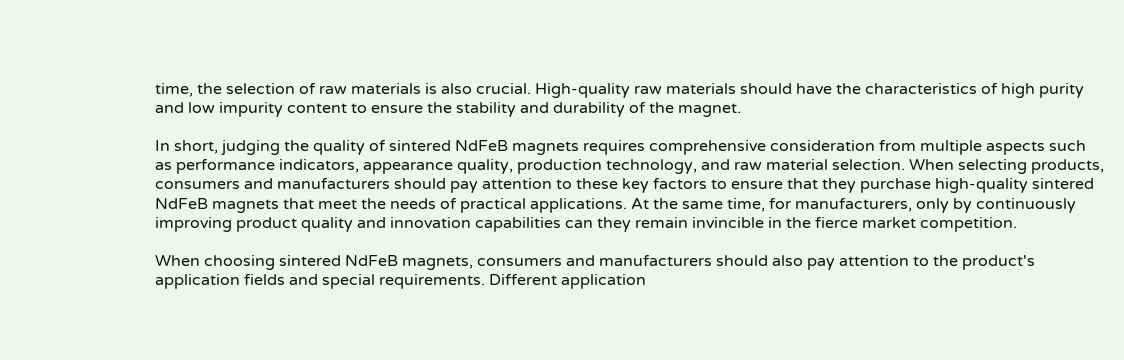time, the selection of raw materials is also crucial. High-quality raw materials should have the characteristics of high purity and low impurity content to ensure the stability and durability of the magnet.

In short, judging the quality of sintered NdFeB magnets requires comprehensive consideration from multiple aspects such as performance indicators, appearance quality, production technology, and raw material selection. When selecting products, consumers and manufacturers should pay attention to these key factors to ensure that they purchase high-quality sintered NdFeB magnets that meet the needs of practical applications. At the same time, for manufacturers, only by continuously improving product quality and innovation capabilities can they remain invincible in the fierce market competition.

When choosing sintered NdFeB magnets, consumers and manufacturers should also pay attention to the product's application fields and special requirements. Different application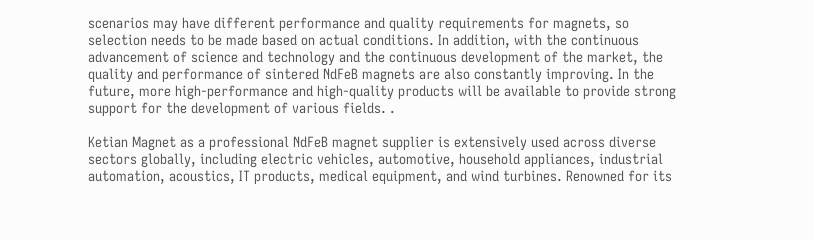scenarios may have different performance and quality requirements for magnets, so selection needs to be made based on actual conditions. In addition, with the continuous advancement of science and technology and the continuous development of the market, the quality and performance of sintered NdFeB magnets are also constantly improving. In the future, more high-performance and high-quality products will be available to provide strong support for the development of various fields. .

Ketian Magnet as a professional NdFeB magnet supplier is extensively used across diverse sectors globally, including electric vehicles, automotive, household appliances, industrial automation, acoustics, IT products, medical equipment, and wind turbines. Renowned for its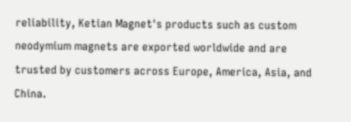reliability, Ketian Magnet's products such as custom neodymium magnets are exported worldwide and are trusted by customers across Europe, America, Asia, and China.